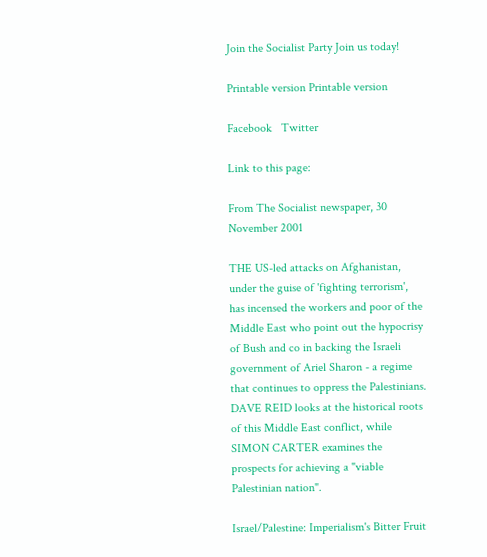Join the Socialist Party Join us today!

Printable version Printable version

Facebook   Twitter

Link to this page:

From The Socialist newspaper, 30 November 2001

THE US-led attacks on Afghanistan, under the guise of 'fighting terrorism', has incensed the workers and poor of the Middle East who point out the hypocrisy of Bush and co in backing the Israeli government of Ariel Sharon - a regime that continues to oppress the Palestinians. DAVE REID looks at the historical roots of this Middle East conflict, while SIMON CARTER examines the prospects for achieving a "viable Palestinian nation".

Israel/Palestine: Imperialism's Bitter Fruit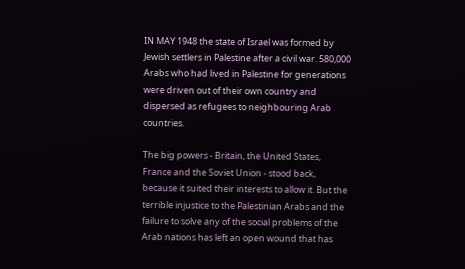IN MAY 1948 the state of Israel was formed by Jewish settlers in Palestine after a civil war. 580,000 Arabs who had lived in Palestine for generations were driven out of their own country and dispersed as refugees to neighbouring Arab countries.

The big powers - Britain, the United States, France and the Soviet Union - stood back, because it suited their interests to allow it. But the terrible injustice to the Palestinian Arabs and the failure to solve any of the social problems of the Arab nations has left an open wound that has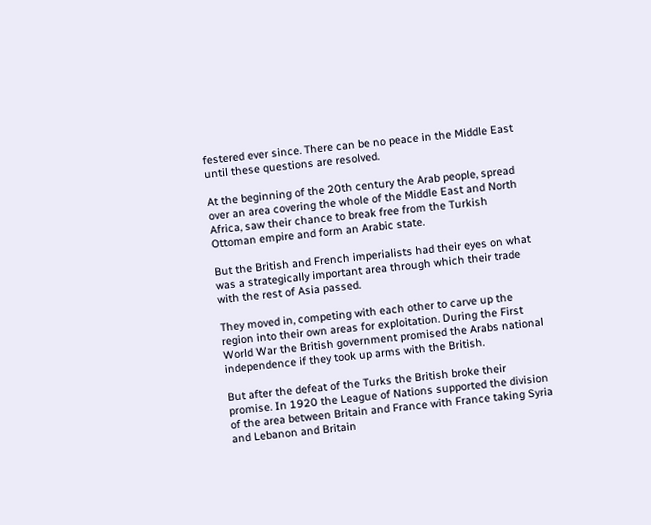festered ever since. There can be no peace in the Middle East until these questions are resolved.

At the beginning of the 20th century the Arab people, spread over an area covering the whole of the Middle East and North Africa, saw their chance to break free from the Turkish Ottoman empire and form an Arabic state.

But the British and French imperialists had their eyes on what was a strategically important area through which their trade with the rest of Asia passed.

They moved in, competing with each other to carve up the region into their own areas for exploitation. During the First World War the British government promised the Arabs national independence if they took up arms with the British.

But after the defeat of the Turks the British broke their promise. In 1920 the League of Nations supported the division of the area between Britain and France with France taking Syria and Lebanon and Britain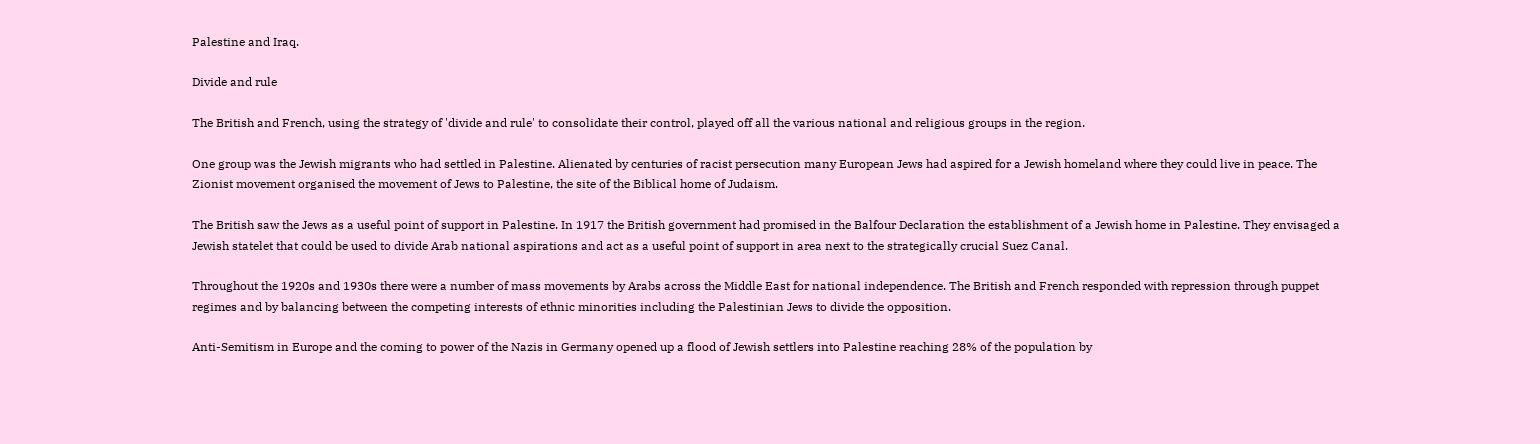Palestine and Iraq.

Divide and rule

The British and French, using the strategy of 'divide and rule' to consolidate their control, played off all the various national and religious groups in the region.

One group was the Jewish migrants who had settled in Palestine. Alienated by centuries of racist persecution many European Jews had aspired for a Jewish homeland where they could live in peace. The Zionist movement organised the movement of Jews to Palestine, the site of the Biblical home of Judaism.

The British saw the Jews as a useful point of support in Palestine. In 1917 the British government had promised in the Balfour Declaration the establishment of a Jewish home in Palestine. They envisaged a Jewish statelet that could be used to divide Arab national aspirations and act as a useful point of support in area next to the strategically crucial Suez Canal.

Throughout the 1920s and 1930s there were a number of mass movements by Arabs across the Middle East for national independence. The British and French responded with repression through puppet regimes and by balancing between the competing interests of ethnic minorities including the Palestinian Jews to divide the opposition.

Anti-Semitism in Europe and the coming to power of the Nazis in Germany opened up a flood of Jewish settlers into Palestine reaching 28% of the population by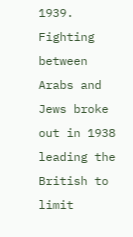1939. Fighting between Arabs and Jews broke out in 1938 leading the British to limit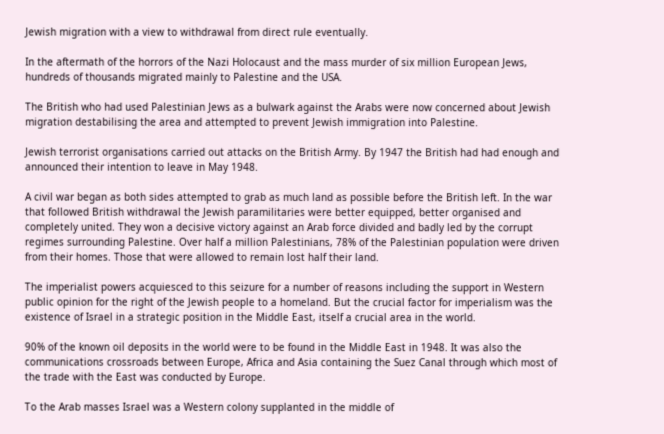Jewish migration with a view to withdrawal from direct rule eventually.

In the aftermath of the horrors of the Nazi Holocaust and the mass murder of six million European Jews, hundreds of thousands migrated mainly to Palestine and the USA.

The British who had used Palestinian Jews as a bulwark against the Arabs were now concerned about Jewish migration destabilising the area and attempted to prevent Jewish immigration into Palestine.

Jewish terrorist organisations carried out attacks on the British Army. By 1947 the British had had enough and announced their intention to leave in May 1948.

A civil war began as both sides attempted to grab as much land as possible before the British left. In the war that followed British withdrawal the Jewish paramilitaries were better equipped, better organised and completely united. They won a decisive victory against an Arab force divided and badly led by the corrupt regimes surrounding Palestine. Over half a million Palestinians, 78% of the Palestinian population were driven from their homes. Those that were allowed to remain lost half their land.

The imperialist powers acquiesced to this seizure for a number of reasons including the support in Western public opinion for the right of the Jewish people to a homeland. But the crucial factor for imperialism was the existence of Israel in a strategic position in the Middle East, itself a crucial area in the world.

90% of the known oil deposits in the world were to be found in the Middle East in 1948. It was also the communications crossroads between Europe, Africa and Asia containing the Suez Canal through which most of the trade with the East was conducted by Europe.

To the Arab masses Israel was a Western colony supplanted in the middle of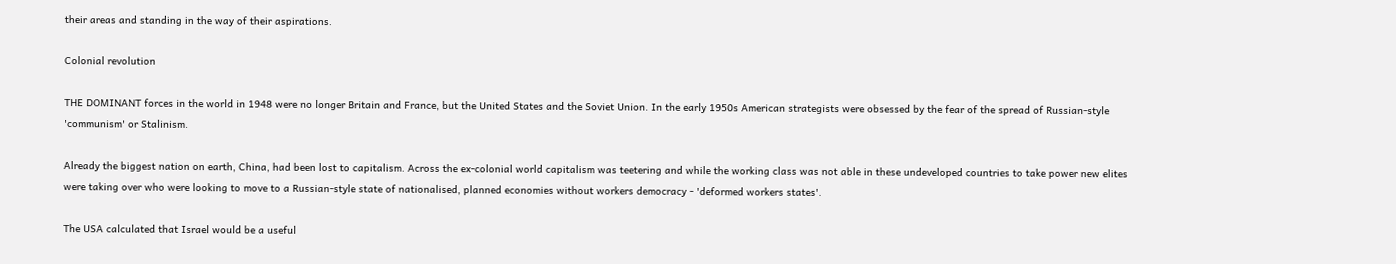their areas and standing in the way of their aspirations.

Colonial revolution

THE DOMINANT forces in the world in 1948 were no longer Britain and France, but the United States and the Soviet Union. In the early 1950s American strategists were obsessed by the fear of the spread of Russian-style 'communism' or Stalinism.

Already the biggest nation on earth, China, had been lost to capitalism. Across the ex-colonial world capitalism was teetering and while the working class was not able in these undeveloped countries to take power new elites were taking over who were looking to move to a Russian-style state of nationalised, planned economies without workers democracy - 'deformed workers states'.

The USA calculated that Israel would be a useful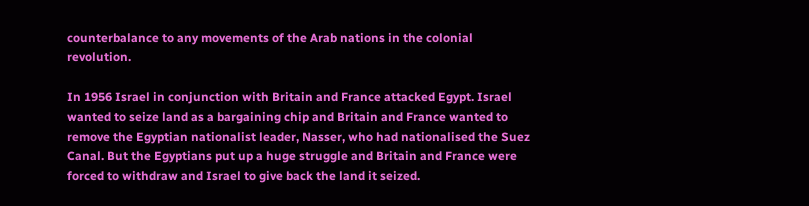counterbalance to any movements of the Arab nations in the colonial revolution.

In 1956 Israel in conjunction with Britain and France attacked Egypt. Israel wanted to seize land as a bargaining chip and Britain and France wanted to remove the Egyptian nationalist leader, Nasser, who had nationalised the Suez Canal. But the Egyptians put up a huge struggle and Britain and France were forced to withdraw and Israel to give back the land it seized.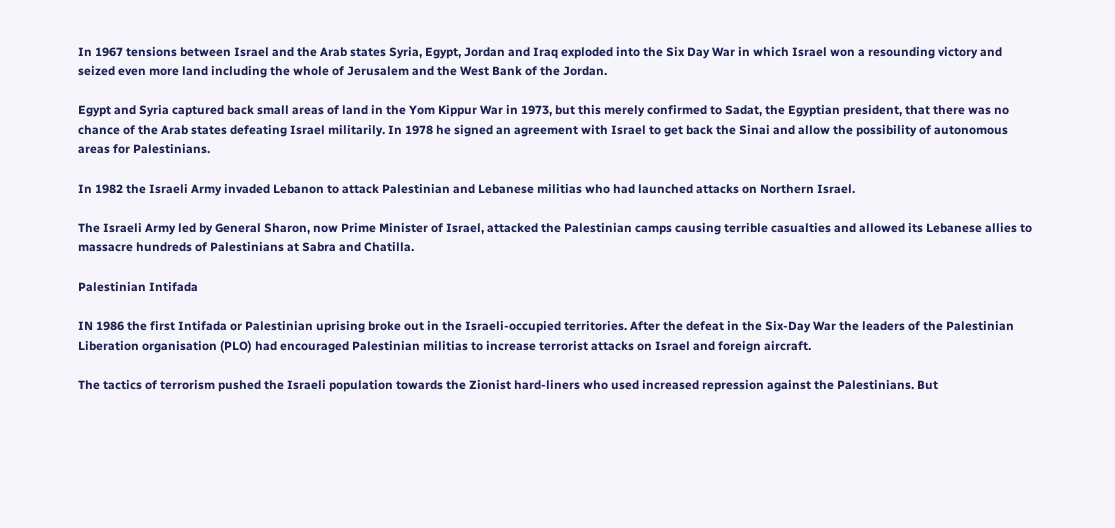In 1967 tensions between Israel and the Arab states Syria, Egypt, Jordan and Iraq exploded into the Six Day War in which Israel won a resounding victory and seized even more land including the whole of Jerusalem and the West Bank of the Jordan.

Egypt and Syria captured back small areas of land in the Yom Kippur War in 1973, but this merely confirmed to Sadat, the Egyptian president, that there was no chance of the Arab states defeating Israel militarily. In 1978 he signed an agreement with Israel to get back the Sinai and allow the possibility of autonomous areas for Palestinians.

In 1982 the Israeli Army invaded Lebanon to attack Palestinian and Lebanese militias who had launched attacks on Northern Israel.

The Israeli Army led by General Sharon, now Prime Minister of Israel, attacked the Palestinian camps causing terrible casualties and allowed its Lebanese allies to massacre hundreds of Palestinians at Sabra and Chatilla.

Palestinian Intifada

IN 1986 the first Intifada or Palestinian uprising broke out in the Israeli-occupied territories. After the defeat in the Six-Day War the leaders of the Palestinian Liberation organisation (PLO) had encouraged Palestinian militias to increase terrorist attacks on Israel and foreign aircraft.

The tactics of terrorism pushed the Israeli population towards the Zionist hard-liners who used increased repression against the Palestinians. But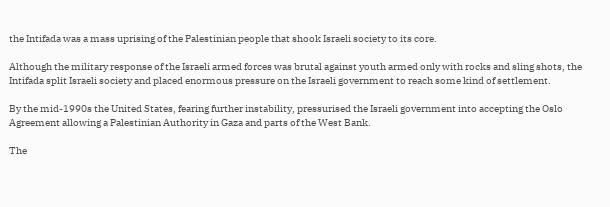the Intifada was a mass uprising of the Palestinian people that shook Israeli society to its core.

Although the military response of the Israeli armed forces was brutal against youth armed only with rocks and sling shots, the Intifada split Israeli society and placed enormous pressure on the Israeli government to reach some kind of settlement.

By the mid-1990s the United States, fearing further instability, pressurised the Israeli government into accepting the Oslo Agreement allowing a Palestinian Authority in Gaza and parts of the West Bank.

The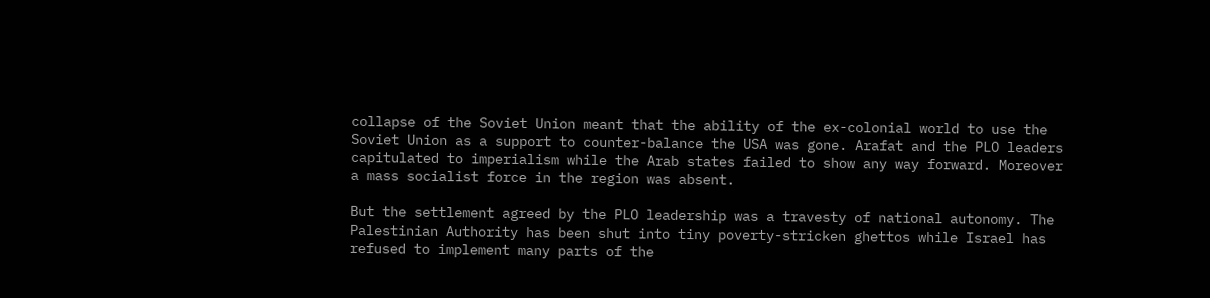collapse of the Soviet Union meant that the ability of the ex-colonial world to use the Soviet Union as a support to counter-balance the USA was gone. Arafat and the PLO leaders capitulated to imperialism while the Arab states failed to show any way forward. Moreover a mass socialist force in the region was absent.

But the settlement agreed by the PLO leadership was a travesty of national autonomy. The Palestinian Authority has been shut into tiny poverty-stricken ghettos while Israel has refused to implement many parts of the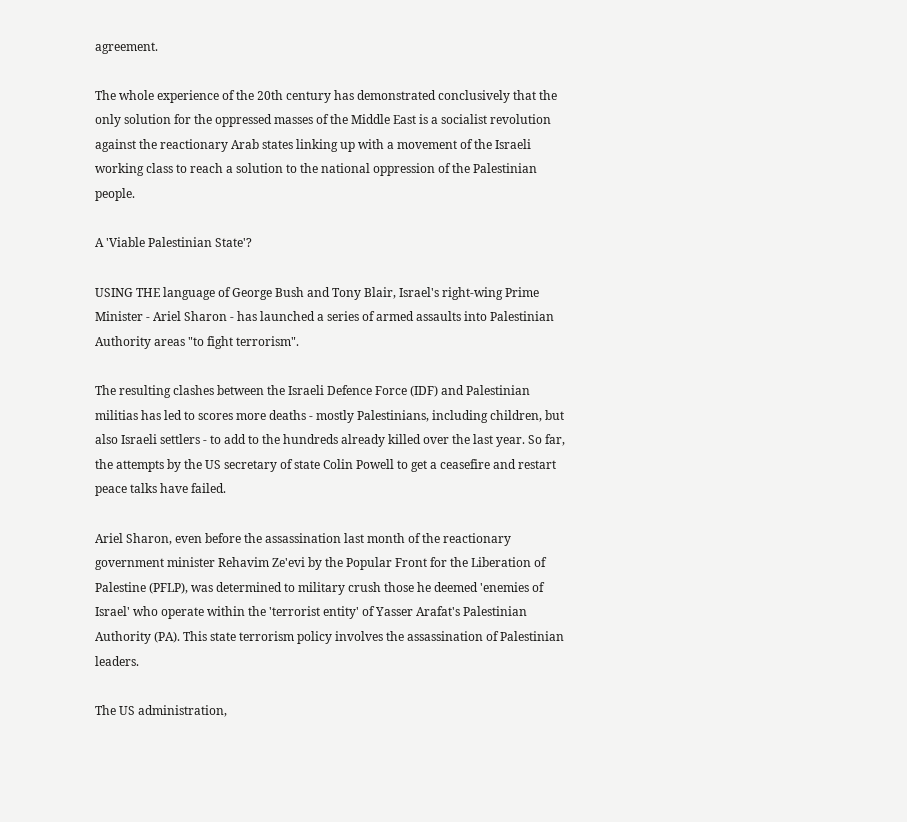agreement.

The whole experience of the 20th century has demonstrated conclusively that the only solution for the oppressed masses of the Middle East is a socialist revolution against the reactionary Arab states linking up with a movement of the Israeli working class to reach a solution to the national oppression of the Palestinian people.

A 'Viable Palestinian State'?

USING THE language of George Bush and Tony Blair, Israel's right-wing Prime Minister - Ariel Sharon - has launched a series of armed assaults into Palestinian Authority areas "to fight terrorism".

The resulting clashes between the Israeli Defence Force (IDF) and Palestinian militias has led to scores more deaths - mostly Palestinians, including children, but also Israeli settlers - to add to the hundreds already killed over the last year. So far, the attempts by the US secretary of state Colin Powell to get a ceasefire and restart peace talks have failed.

Ariel Sharon, even before the assassination last month of the reactionary government minister Rehavim Ze'evi by the Popular Front for the Liberation of Palestine (PFLP), was determined to military crush those he deemed 'enemies of Israel' who operate within the 'terrorist entity' of Yasser Arafat's Palestinian Authority (PA). This state terrorism policy involves the assassination of Palestinian leaders.

The US administration,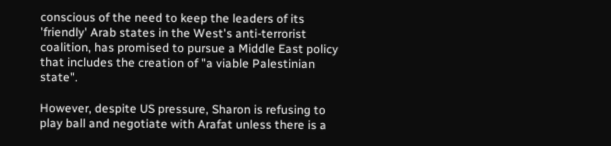conscious of the need to keep the leaders of its 'friendly' Arab states in the West's anti-terrorist coalition, has promised to pursue a Middle East policy that includes the creation of "a viable Palestinian state".

However, despite US pressure, Sharon is refusing to play ball and negotiate with Arafat unless there is a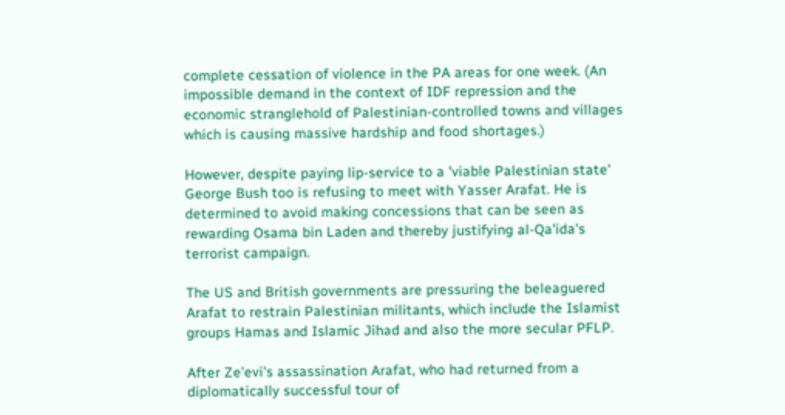complete cessation of violence in the PA areas for one week. (An impossible demand in the context of IDF repression and the economic stranglehold of Palestinian-controlled towns and villages which is causing massive hardship and food shortages.)

However, despite paying lip-service to a 'viable Palestinian state' George Bush too is refusing to meet with Yasser Arafat. He is determined to avoid making concessions that can be seen as rewarding Osama bin Laden and thereby justifying al-Qa'ida's terrorist campaign.

The US and British governments are pressuring the beleaguered Arafat to restrain Palestinian militants, which include the Islamist groups Hamas and Islamic Jihad and also the more secular PFLP.

After Ze'evi's assassination Arafat, who had returned from a diplomatically successful tour of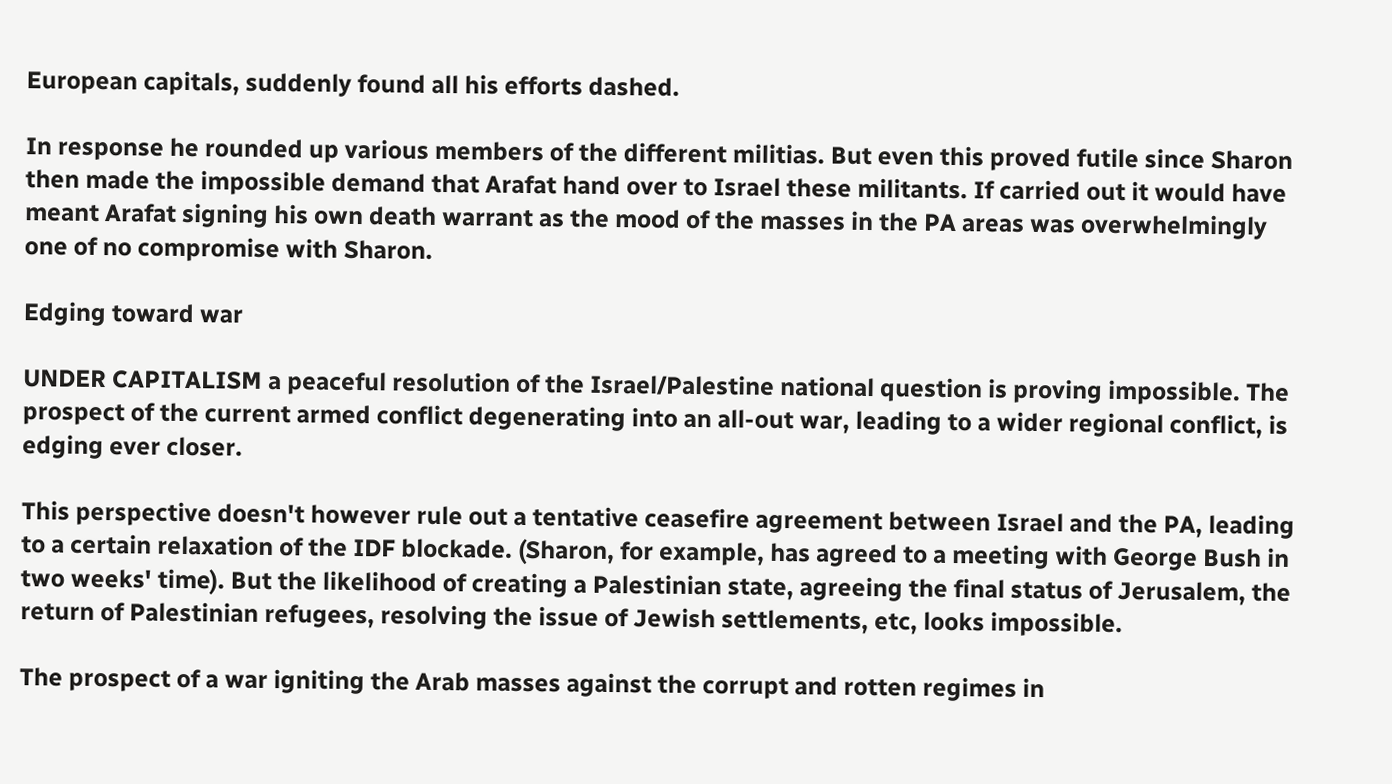European capitals, suddenly found all his efforts dashed.

In response he rounded up various members of the different militias. But even this proved futile since Sharon then made the impossible demand that Arafat hand over to Israel these militants. If carried out it would have meant Arafat signing his own death warrant as the mood of the masses in the PA areas was overwhelmingly one of no compromise with Sharon.

Edging toward war

UNDER CAPITALISM a peaceful resolution of the Israel/Palestine national question is proving impossible. The prospect of the current armed conflict degenerating into an all-out war, leading to a wider regional conflict, is edging ever closer.

This perspective doesn't however rule out a tentative ceasefire agreement between Israel and the PA, leading to a certain relaxation of the IDF blockade. (Sharon, for example, has agreed to a meeting with George Bush in two weeks' time). But the likelihood of creating a Palestinian state, agreeing the final status of Jerusalem, the return of Palestinian refugees, resolving the issue of Jewish settlements, etc, looks impossible.

The prospect of a war igniting the Arab masses against the corrupt and rotten regimes in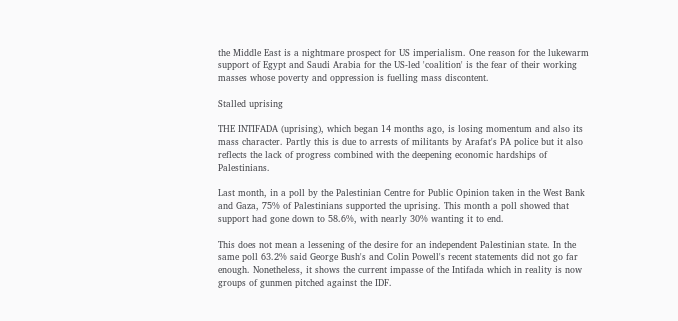the Middle East is a nightmare prospect for US imperialism. One reason for the lukewarm support of Egypt and Saudi Arabia for the US-led 'coalition' is the fear of their working masses whose poverty and oppression is fuelling mass discontent.

Stalled uprising

THE INTIFADA (uprising), which began 14 months ago, is losing momentum and also its mass character. Partly this is due to arrests of militants by Arafat's PA police but it also reflects the lack of progress combined with the deepening economic hardships of Palestinians.

Last month, in a poll by the Palestinian Centre for Public Opinion taken in the West Bank and Gaza, 75% of Palestinians supported the uprising. This month a poll showed that support had gone down to 58.6%, with nearly 30% wanting it to end.

This does not mean a lessening of the desire for an independent Palestinian state. In the same poll 63.2% said George Bush's and Colin Powell's recent statements did not go far enough. Nonetheless, it shows the current impasse of the Intifada which in reality is now groups of gunmen pitched against the IDF.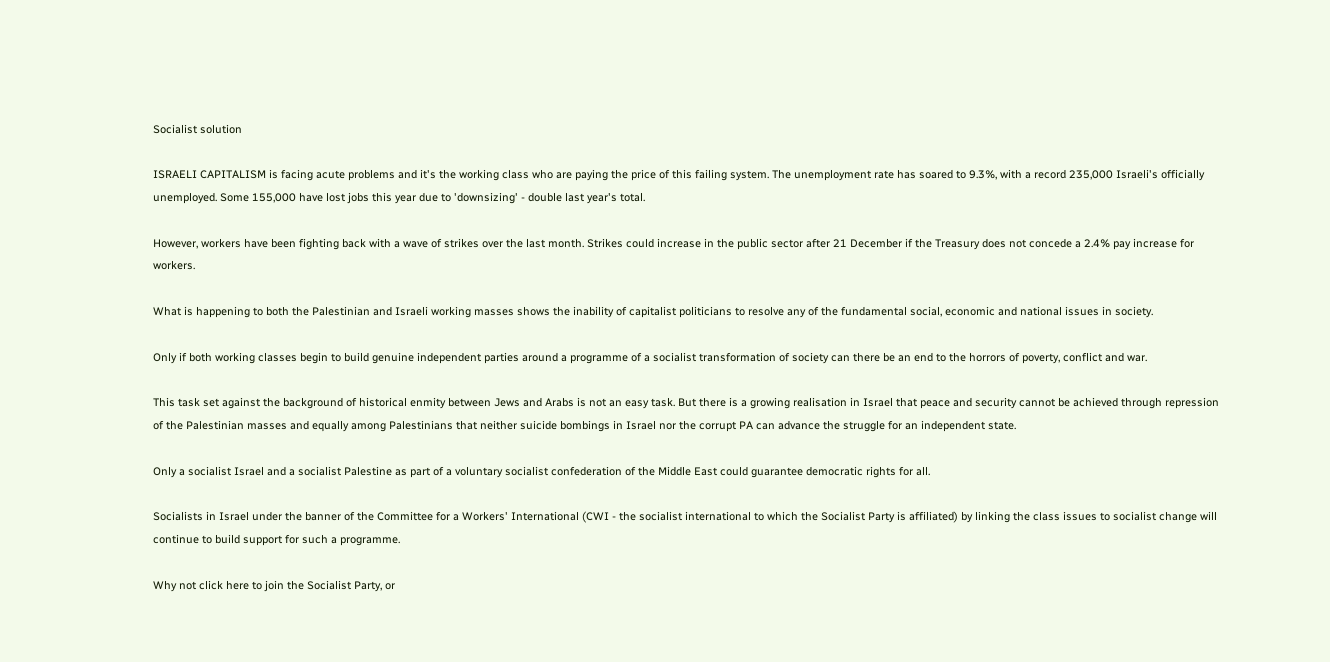Socialist solution

ISRAELI CAPITALISM is facing acute problems and it's the working class who are paying the price of this failing system. The unemployment rate has soared to 9.3%, with a record 235,000 Israeli's officially unemployed. Some 155,000 have lost jobs this year due to 'downsizing' - double last year's total.

However, workers have been fighting back with a wave of strikes over the last month. Strikes could increase in the public sector after 21 December if the Treasury does not concede a 2.4% pay increase for workers.

What is happening to both the Palestinian and Israeli working masses shows the inability of capitalist politicians to resolve any of the fundamental social, economic and national issues in society.

Only if both working classes begin to build genuine independent parties around a programme of a socialist transformation of society can there be an end to the horrors of poverty, conflict and war.

This task set against the background of historical enmity between Jews and Arabs is not an easy task. But there is a growing realisation in Israel that peace and security cannot be achieved through repression of the Palestinian masses and equally among Palestinians that neither suicide bombings in Israel nor the corrupt PA can advance the struggle for an independent state.

Only a socialist Israel and a socialist Palestine as part of a voluntary socialist confederation of the Middle East could guarantee democratic rights for all.

Socialists in Israel under the banner of the Committee for a Workers' International (CWI - the socialist international to which the Socialist Party is affiliated) by linking the class issues to socialist change will continue to build support for such a programme.

Why not click here to join the Socialist Party, or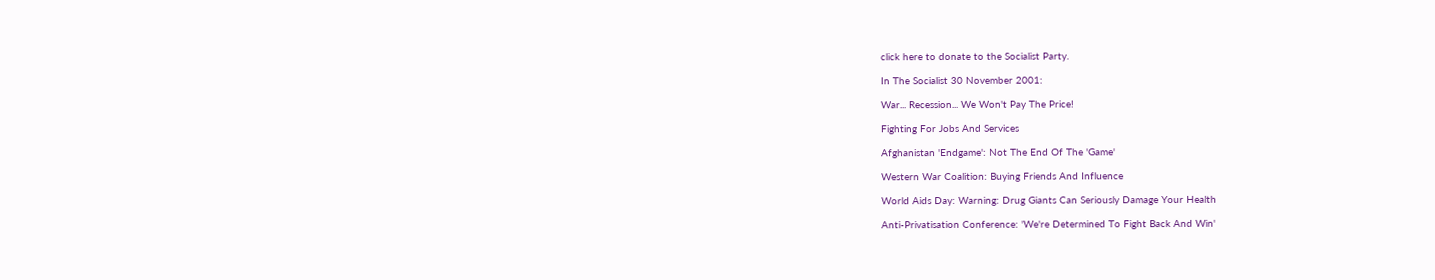click here to donate to the Socialist Party.

In The Socialist 30 November 2001:

War... Recession... We Won't Pay The Price!

Fighting For Jobs And Services

Afghanistan 'Endgame': Not The End Of The 'Game'

Western War Coalition: Buying Friends And Influence

World Aids Day: Warning: Drug Giants Can Seriously Damage Your Health

Anti-Privatisation Conference: 'We're Determined To Fight Back And Win'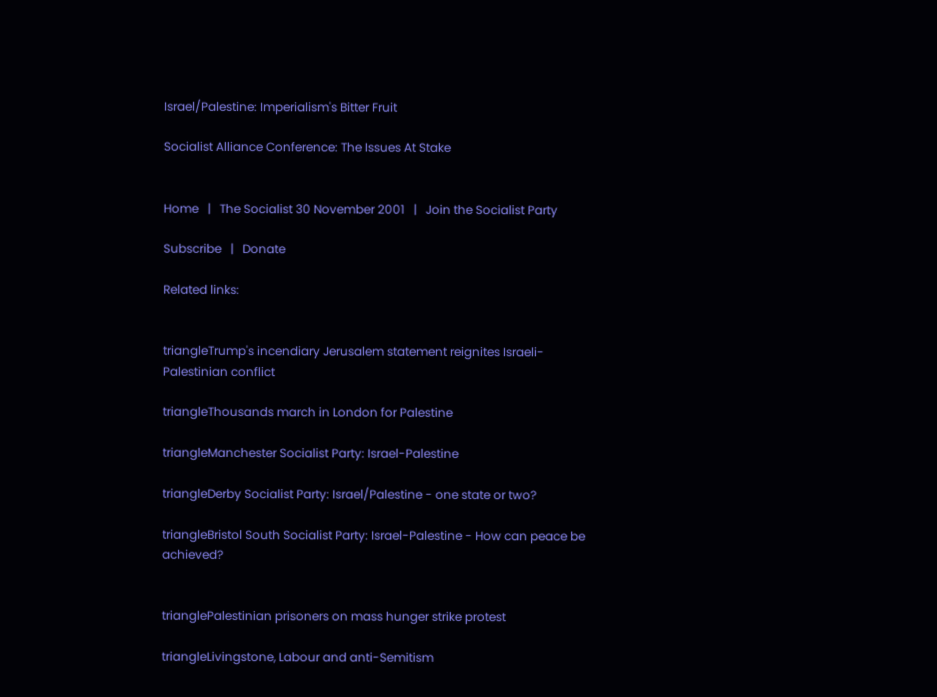Israel/Palestine: Imperialism's Bitter Fruit

Socialist Alliance Conference: The Issues At Stake


Home   |   The Socialist 30 November 2001   |   Join the Socialist Party

Subscribe   |   Donate

Related links:


triangleTrump's incendiary Jerusalem statement reignites Israeli-Palestinian conflict

triangleThousands march in London for Palestine

triangleManchester Socialist Party: Israel-Palestine

triangleDerby Socialist Party: Israel/Palestine - one state or two?

triangleBristol South Socialist Party: Israel-Palestine - How can peace be achieved?


trianglePalestinian prisoners on mass hunger strike protest

triangleLivingstone, Labour and anti-Semitism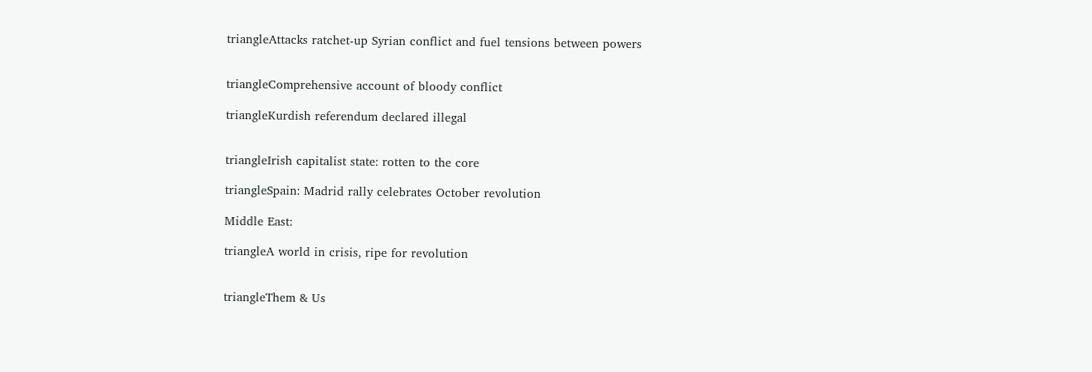triangleAttacks ratchet-up Syrian conflict and fuel tensions between powers


triangleComprehensive account of bloody conflict

triangleKurdish referendum declared illegal


triangleIrish capitalist state: rotten to the core

triangleSpain: Madrid rally celebrates October revolution

Middle East:

triangleA world in crisis, ripe for revolution


triangleThem & Us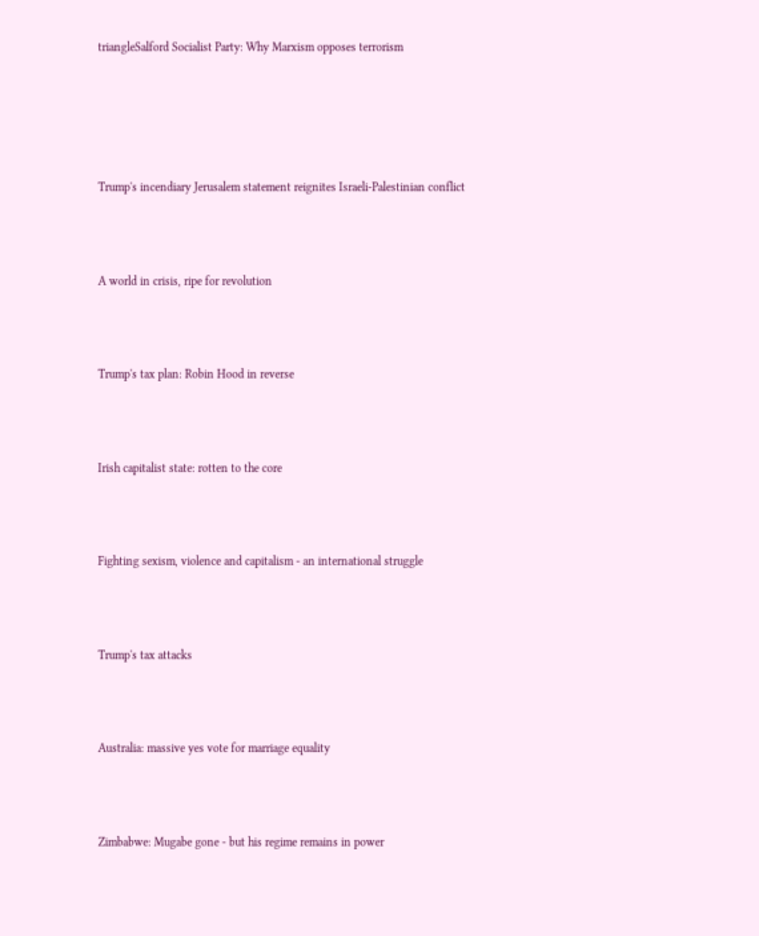triangleSalford Socialist Party: Why Marxism opposes terrorism





Trump's incendiary Jerusalem statement reignites Israeli-Palestinian conflict



A world in crisis, ripe for revolution



Trump's tax plan: Robin Hood in reverse



Irish capitalist state: rotten to the core



Fighting sexism, violence and capitalism - an international struggle



Trump's tax attacks



Australia: massive yes vote for marriage equality



Zimbabwe: Mugabe gone - but his regime remains in power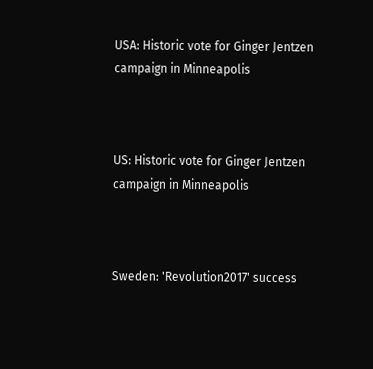USA: Historic vote for Ginger Jentzen campaign in Minneapolis



US: Historic vote for Ginger Jentzen campaign in Minneapolis



Sweden: 'Revolution2017' success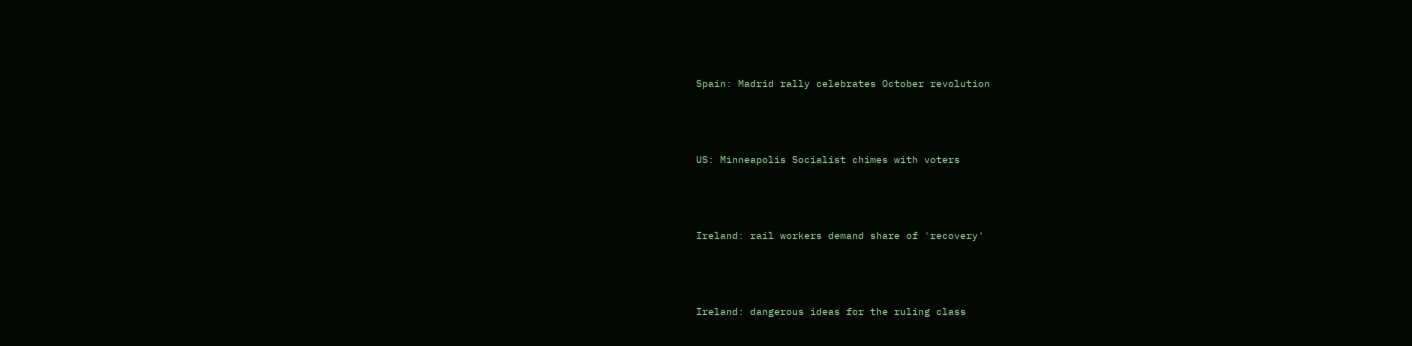Spain: Madrid rally celebrates October revolution



US: Minneapolis Socialist chimes with voters



Ireland: rail workers demand share of 'recovery'



Ireland: dangerous ideas for the ruling class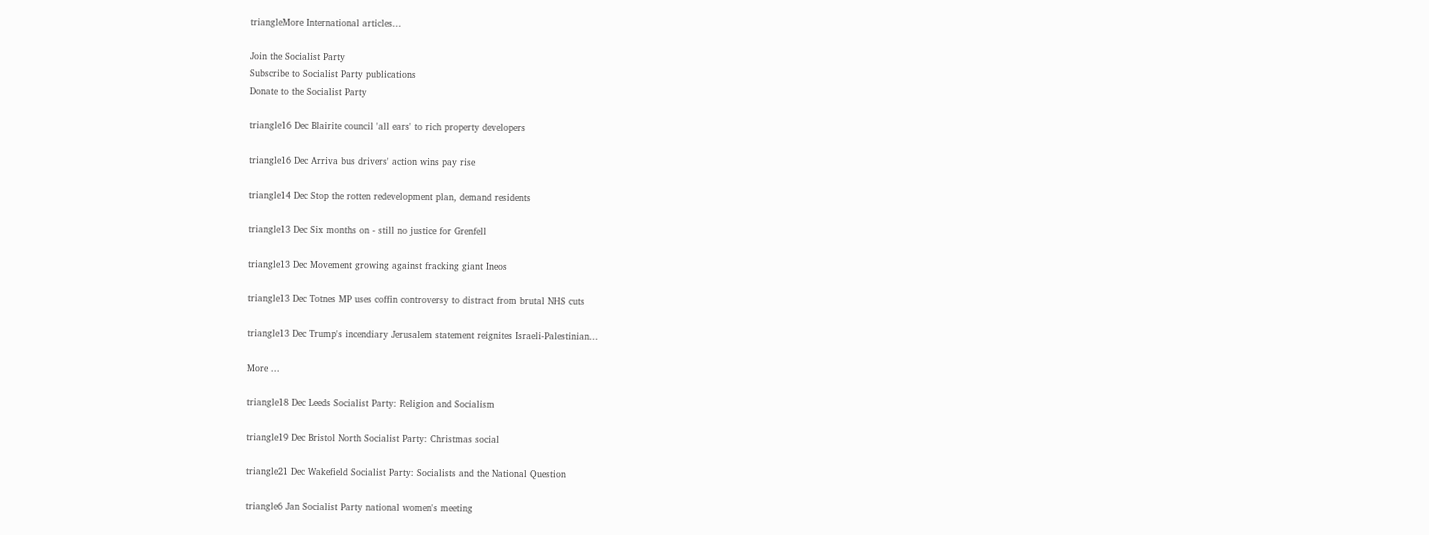triangleMore International articles...

Join the Socialist Party
Subscribe to Socialist Party publications
Donate to the Socialist Party

triangle16 Dec Blairite council 'all ears' to rich property developers

triangle16 Dec Arriva bus drivers' action wins pay rise

triangle14 Dec Stop the rotten redevelopment plan, demand residents

triangle13 Dec Six months on - still no justice for Grenfell

triangle13 Dec Movement growing against fracking giant Ineos

triangle13 Dec Totnes MP uses coffin controversy to distract from brutal NHS cuts

triangle13 Dec Trump's incendiary Jerusalem statement reignites Israeli-Palestinian...

More ...

triangle18 Dec Leeds Socialist Party: Religion and Socialism

triangle19 Dec Bristol North Socialist Party: Christmas social

triangle21 Dec Wakefield Socialist Party: Socialists and the National Question

triangle6 Jan Socialist Party national women's meeting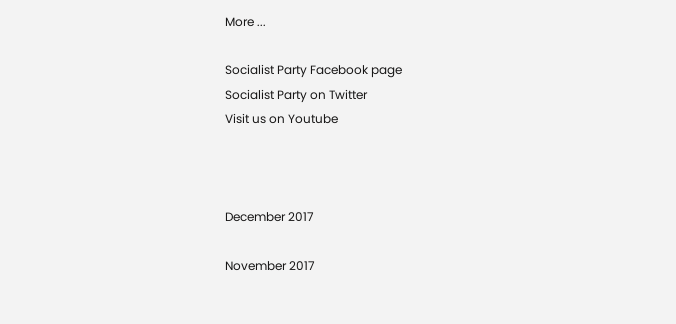More ...

Socialist Party Facebook page
Socialist Party on Twitter
Visit us on Youtube



December 2017

November 2017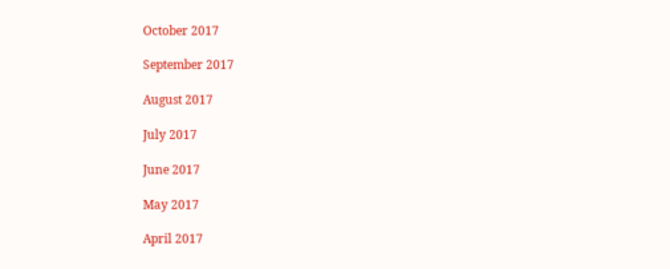October 2017

September 2017

August 2017

July 2017

June 2017

May 2017

April 2017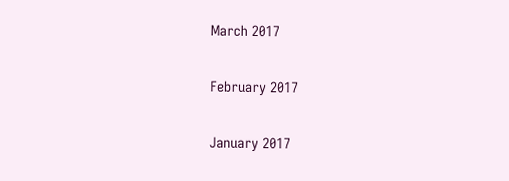March 2017

February 2017

January 2017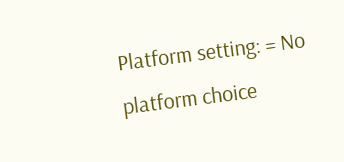Platform setting: = No platform choice